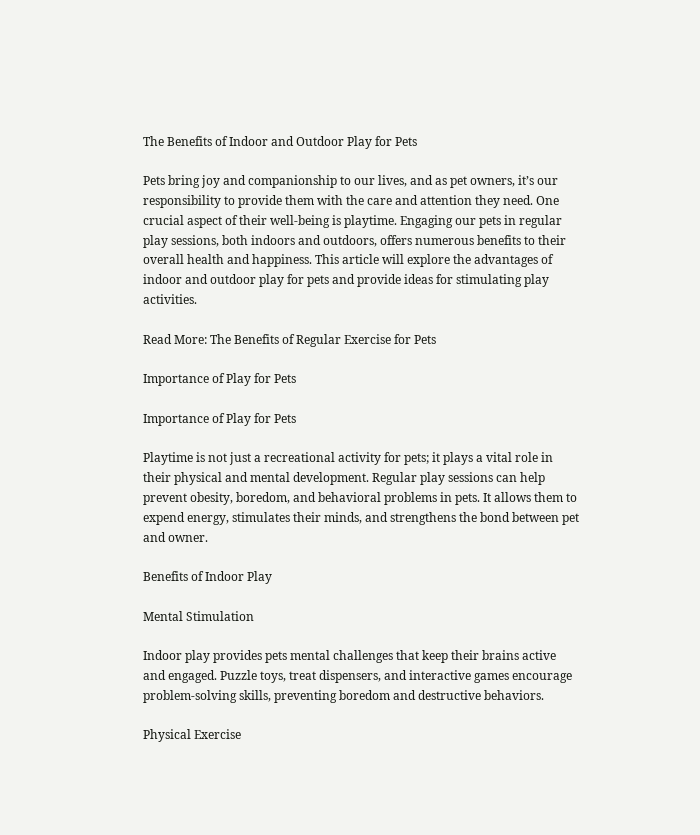The Benefits of Indoor and Outdoor Play for Pets

Pets bring joy and companionship to our lives, and as pet owners, it’s our responsibility to provide them with the care and attention they need. One crucial aspect of their well-being is playtime. Engaging our pets in regular play sessions, both indoors and outdoors, offers numerous benefits to their overall health and happiness. This article will explore the advantages of indoor and outdoor play for pets and provide ideas for stimulating play activities.

Read More: The Benefits of Regular Exercise for Pets

Importance of Play for Pets

Importance of Play for Pets

Playtime is not just a recreational activity for pets; it plays a vital role in their physical and mental development. Regular play sessions can help prevent obesity, boredom, and behavioral problems in pets. It allows them to expend energy, stimulates their minds, and strengthens the bond between pet and owner.

Benefits of Indoor Play

Mental Stimulation

Indoor play provides pets mental challenges that keep their brains active and engaged. Puzzle toys, treat dispensers, and interactive games encourage problem-solving skills, preventing boredom and destructive behaviors.

Physical Exercise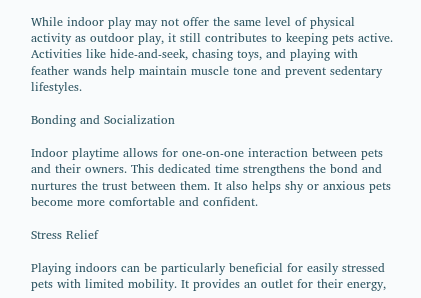While indoor play may not offer the same level of physical activity as outdoor play, it still contributes to keeping pets active. Activities like hide-and-seek, chasing toys, and playing with feather wands help maintain muscle tone and prevent sedentary lifestyles.

Bonding and Socialization

Indoor playtime allows for one-on-one interaction between pets and their owners. This dedicated time strengthens the bond and nurtures the trust between them. It also helps shy or anxious pets become more comfortable and confident.

Stress Relief

Playing indoors can be particularly beneficial for easily stressed pets with limited mobility. It provides an outlet for their energy,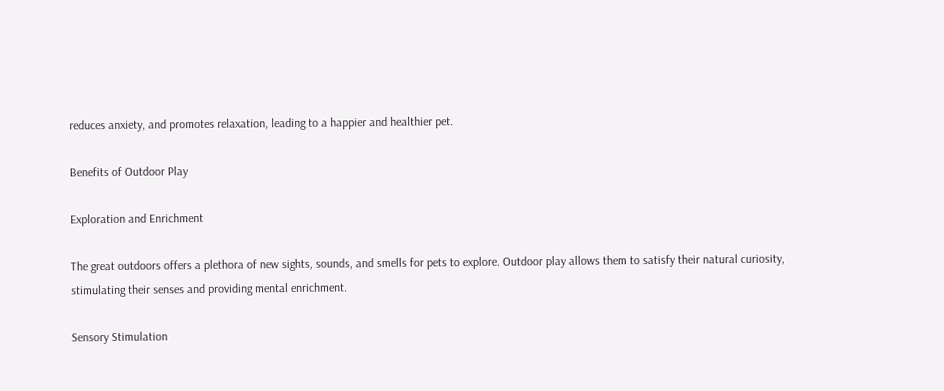reduces anxiety, and promotes relaxation, leading to a happier and healthier pet.

Benefits of Outdoor Play

Exploration and Enrichment

The great outdoors offers a plethora of new sights, sounds, and smells for pets to explore. Outdoor play allows them to satisfy their natural curiosity, stimulating their senses and providing mental enrichment.

Sensory Stimulation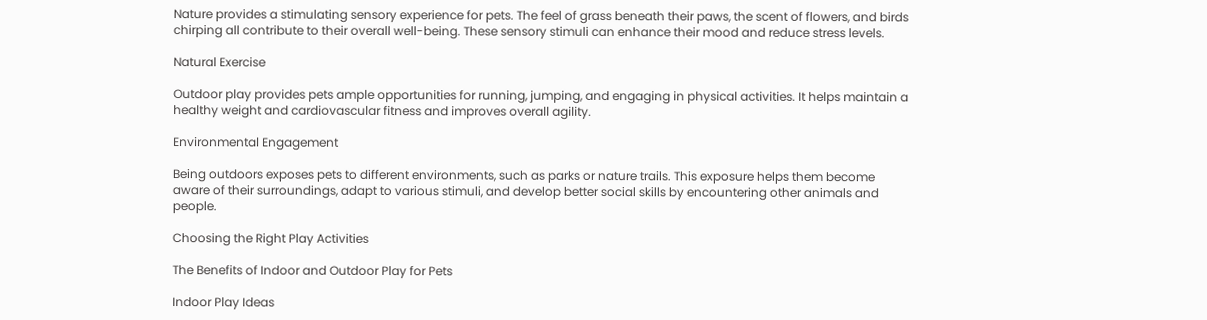Nature provides a stimulating sensory experience for pets. The feel of grass beneath their paws, the scent of flowers, and birds chirping all contribute to their overall well-being. These sensory stimuli can enhance their mood and reduce stress levels.

Natural Exercise

Outdoor play provides pets ample opportunities for running, jumping, and engaging in physical activities. It helps maintain a healthy weight and cardiovascular fitness and improves overall agility.

Environmental Engagement

Being outdoors exposes pets to different environments, such as parks or nature trails. This exposure helps them become aware of their surroundings, adapt to various stimuli, and develop better social skills by encountering other animals and people.

Choosing the Right Play Activities

The Benefits of Indoor and Outdoor Play for Pets

Indoor Play Ideas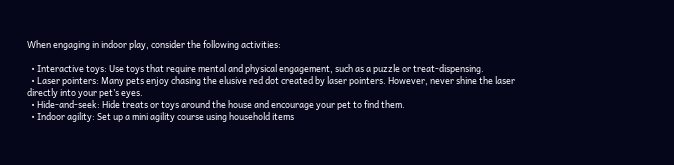When engaging in indoor play, consider the following activities:

  • Interactive toys: Use toys that require mental and physical engagement, such as a puzzle or treat-dispensing.
  • Laser pointers: Many pets enjoy chasing the elusive red dot created by laser pointers. However, never shine the laser directly into your pet’s eyes.
  • Hide-and-seek: Hide treats or toys around the house and encourage your pet to find them.
  • Indoor agility: Set up a mini agility course using household items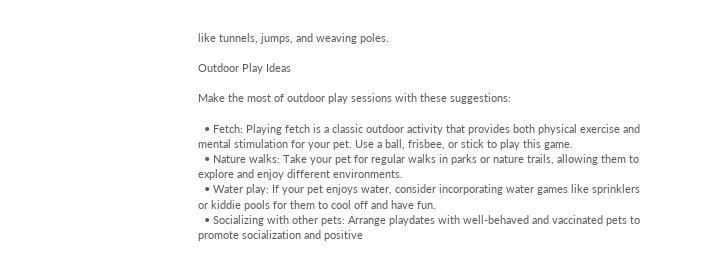like tunnels, jumps, and weaving poles.

Outdoor Play Ideas

Make the most of outdoor play sessions with these suggestions:

  • Fetch: Playing fetch is a classic outdoor activity that provides both physical exercise and mental stimulation for your pet. Use a ball, frisbee, or stick to play this game.
  • Nature walks: Take your pet for regular walks in parks or nature trails, allowing them to explore and enjoy different environments.
  • Water play: If your pet enjoys water, consider incorporating water games like sprinklers or kiddie pools for them to cool off and have fun.
  • Socializing with other pets: Arrange playdates with well-behaved and vaccinated pets to promote socialization and positive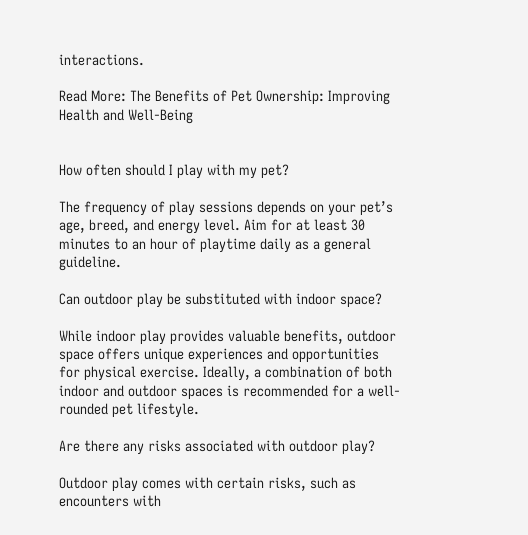interactions.

Read More: The Benefits of Pet Ownership: Improving Health and Well-Being


How often should I play with my pet?

The frequency of play sessions depends on your pet’s age, breed, and energy level. Aim for at least 30 minutes to an hour of playtime daily as a general guideline.

Can outdoor play be substituted with indoor space?

While indoor play provides valuable benefits, outdoor space offers unique experiences and opportunities for physical exercise. Ideally, a combination of both indoor and outdoor spaces is recommended for a well-rounded pet lifestyle.

Are there any risks associated with outdoor play?

Outdoor play comes with certain risks, such as encounters with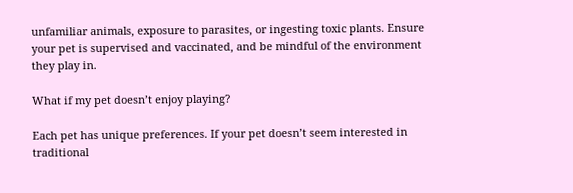unfamiliar animals, exposure to parasites, or ingesting toxic plants. Ensure your pet is supervised and vaccinated, and be mindful of the environment they play in.

What if my pet doesn’t enjoy playing?

Each pet has unique preferences. If your pet doesn’t seem interested in traditional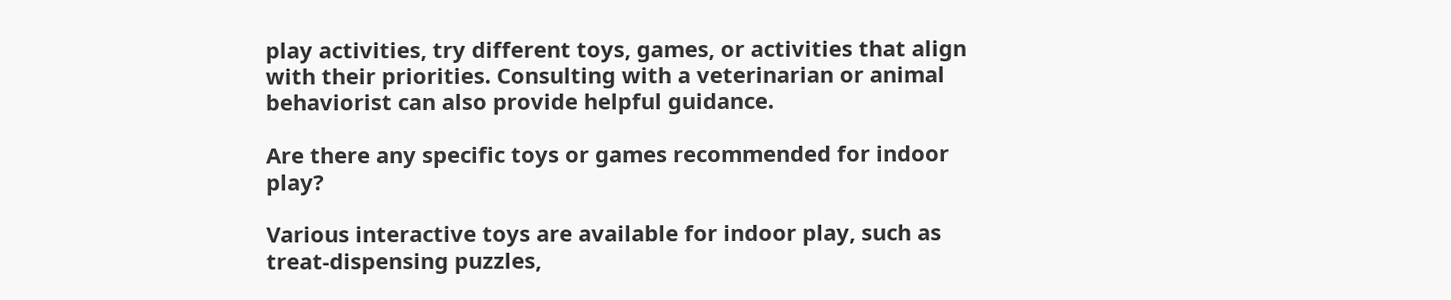play activities, try different toys, games, or activities that align with their priorities. Consulting with a veterinarian or animal behaviorist can also provide helpful guidance.

Are there any specific toys or games recommended for indoor play?

Various interactive toys are available for indoor play, such as treat-dispensing puzzles,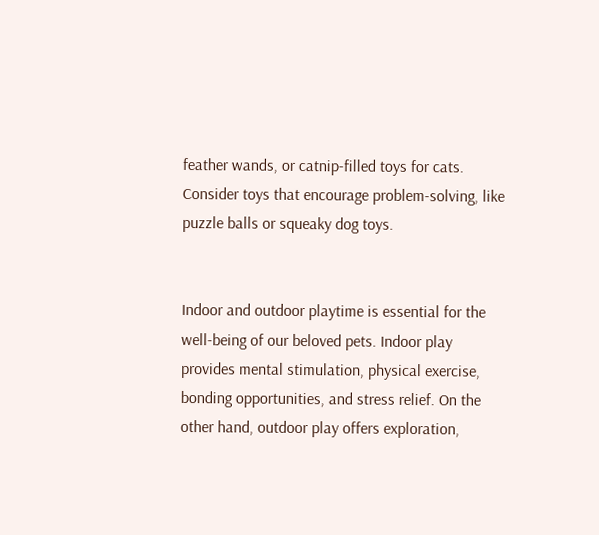feather wands, or catnip-filled toys for cats. Consider toys that encourage problem-solving, like puzzle balls or squeaky dog toys.


Indoor and outdoor playtime is essential for the well-being of our beloved pets. Indoor play provides mental stimulation, physical exercise, bonding opportunities, and stress relief. On the other hand, outdoor play offers exploration,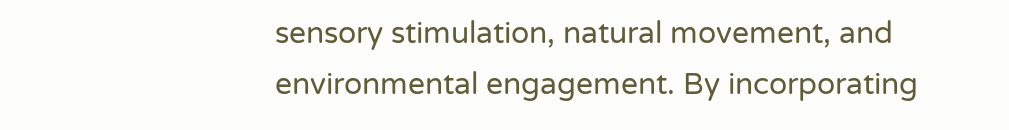sensory stimulation, natural movement, and environmental engagement. By incorporating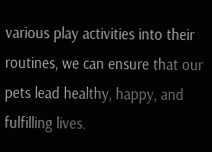various play activities into their routines, we can ensure that our pets lead healthy, happy, and fulfilling lives.